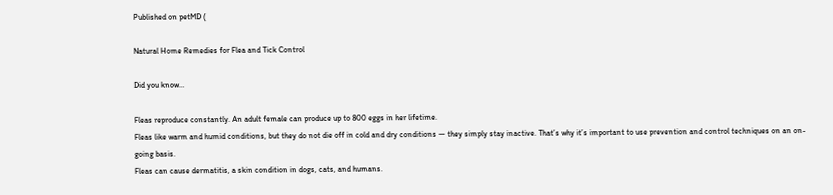Published on petMD (

Natural Home Remedies for Flea and Tick Control

Did you know…

Fleas reproduce constantly. An adult female can produce up to 800 eggs in her lifetime.
Fleas like warm and humid conditions, but they do not die off in cold and dry conditions — they simply stay inactive. That’s why it’s important to use prevention and control techniques on an on-going basis.
Fleas can cause dermatitis, a skin condition in dogs, cats, and humans.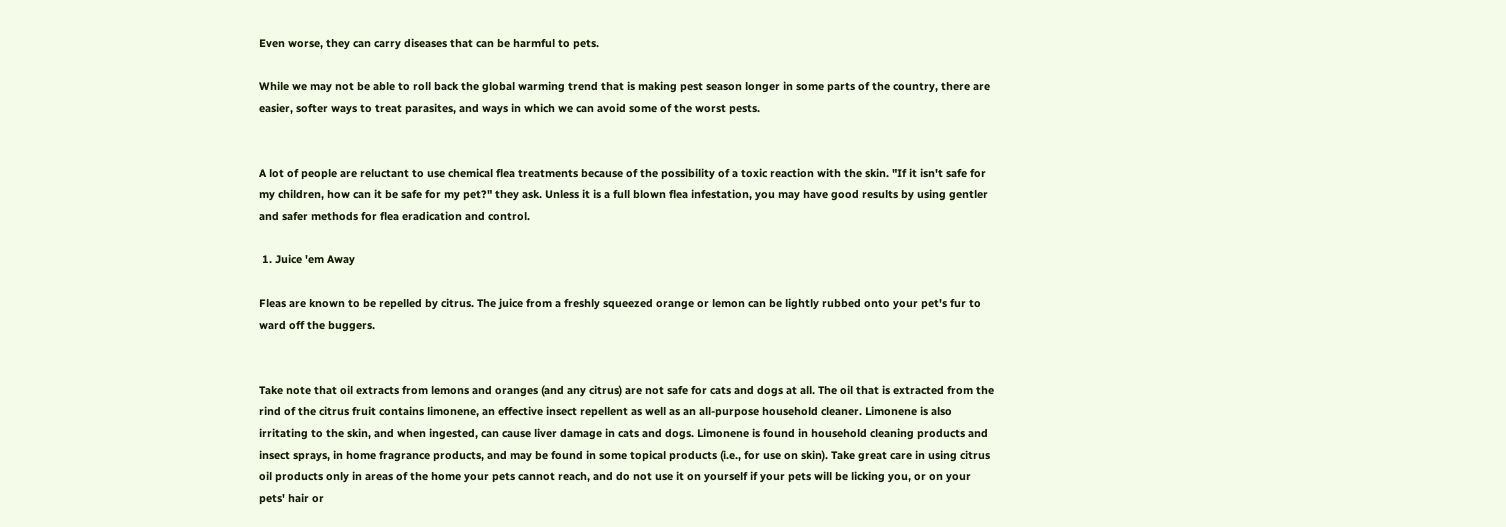Even worse, they can carry diseases that can be harmful to pets.

While we may not be able to roll back the global warming trend that is making pest season longer in some parts of the country, there are easier, softer ways to treat parasites, and ways in which we can avoid some of the worst pests.


A lot of people are reluctant to use chemical flea treatments because of the possibility of a toxic reaction with the skin. "If it isn't safe for my children, how can it be safe for my pet?" they ask. Unless it is a full blown flea infestation, you may have good results by using gentler and safer methods for flea eradication and control.

 1. Juice 'em Away

Fleas are known to be repelled by citrus. The juice from a freshly squeezed orange or lemon can be lightly rubbed onto your pet's fur to ward off the buggers.


Take note that oil extracts from lemons and oranges (and any citrus) are not safe for cats and dogs at all. The oil that is extracted from the rind of the citrus fruit contains limonene, an effective insect repellent as well as an all-purpose household cleaner. Limonene is also irritating to the skin, and when ingested, can cause liver damage in cats and dogs. Limonene is found in household cleaning products and insect sprays, in home fragrance products, and may be found in some topical products (i.e., for use on skin). Take great care in using citrus oil products only in areas of the home your pets cannot reach, and do not use it on yourself if your pets will be licking you, or on your pets' hair or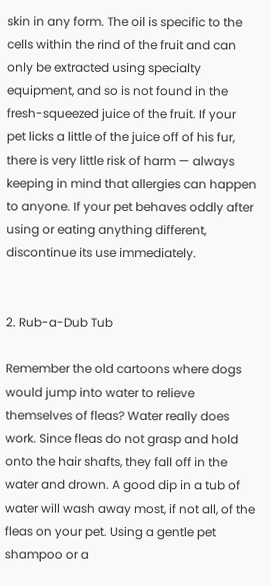skin in any form. The oil is specific to the cells within the rind of the fruit and can only be extracted using specialty equipment, and so is not found in the fresh-squeezed juice of the fruit. If your pet licks a little of the juice off of his fur, there is very little risk of harm — always keeping in mind that allergies can happen to anyone. If your pet behaves oddly after using or eating anything different, discontinue its use immediately.


2. Rub-a-Dub Tub

Remember the old cartoons where dogs would jump into water to relieve themselves of fleas? Water really does work. Since fleas do not grasp and hold onto the hair shafts, they fall off in the water and drown. A good dip in a tub of water will wash away most, if not all, of the fleas on your pet. Using a gentle pet shampoo or a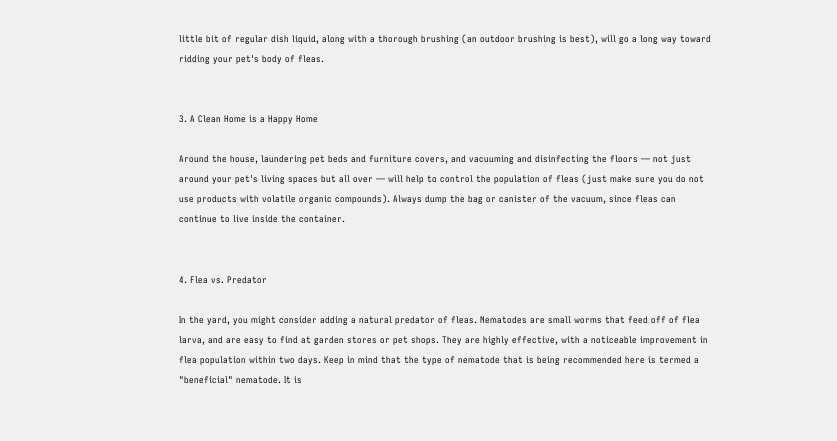little bit of regular dish liquid, along with a thorough brushing (an outdoor brushing is best), will go a long way toward ridding your pet's body of fleas.


3. A Clean Home is a Happy Home

Around the house, laundering pet beds and furniture covers, and vacuuming and disinfecting the floors — not just around your pet's living spaces but all over — will help to control the population of fleas (just make sure you do not use products with volatile organic compounds). Always dump the bag or canister of the vacuum, since fleas can continue to live inside the container.


4. Flea vs. Predator

In the yard, you might consider adding a natural predator of fleas. Nematodes are small worms that feed off of flea larva, and are easy to find at garden stores or pet shops. They are highly effective, with a noticeable improvement in flea population within two days. Keep in mind that the type of nematode that is being recommended here is termed a "beneficial" nematode. It is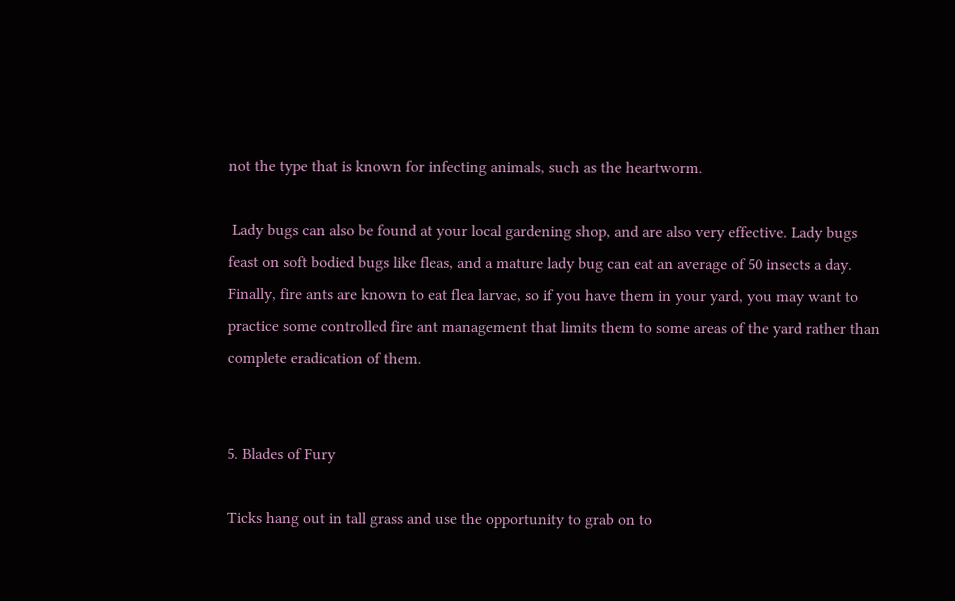not the type that is known for infecting animals, such as the heartworm.

 Lady bugs can also be found at your local gardening shop, and are also very effective. Lady bugs feast on soft bodied bugs like fleas, and a mature lady bug can eat an average of 50 insects a day. Finally, fire ants are known to eat flea larvae, so if you have them in your yard, you may want to practice some controlled fire ant management that limits them to some areas of the yard rather than complete eradication of them.


5. Blades of Fury

Ticks hang out in tall grass and use the opportunity to grab on to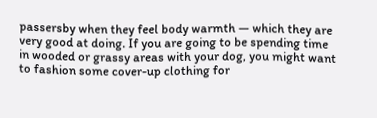passersby when they feel body warmth — which they are very good at doing. If you are going to be spending time in wooded or grassy areas with your dog, you might want to fashion some cover-up clothing for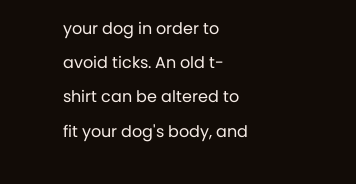your dog in order to avoid ticks. An old t-shirt can be altered to fit your dog's body, and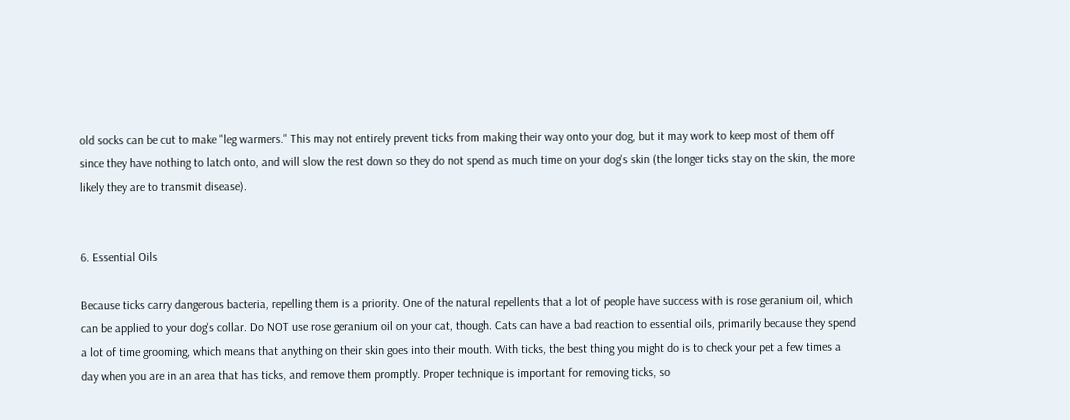old socks can be cut to make "leg warmers." This may not entirely prevent ticks from making their way onto your dog, but it may work to keep most of them off since they have nothing to latch onto, and will slow the rest down so they do not spend as much time on your dog's skin (the longer ticks stay on the skin, the more likely they are to transmit disease).


6. Essential Oils

Because ticks carry dangerous bacteria, repelling them is a priority. One of the natural repellents that a lot of people have success with is rose geranium oil, which can be applied to your dog's collar. Do NOT use rose geranium oil on your cat, though. Cats can have a bad reaction to essential oils, primarily because they spend a lot of time grooming, which means that anything on their skin goes into their mouth. With ticks, the best thing you might do is to check your pet a few times a day when you are in an area that has ticks, and remove them promptly. Proper technique is important for removing ticks, so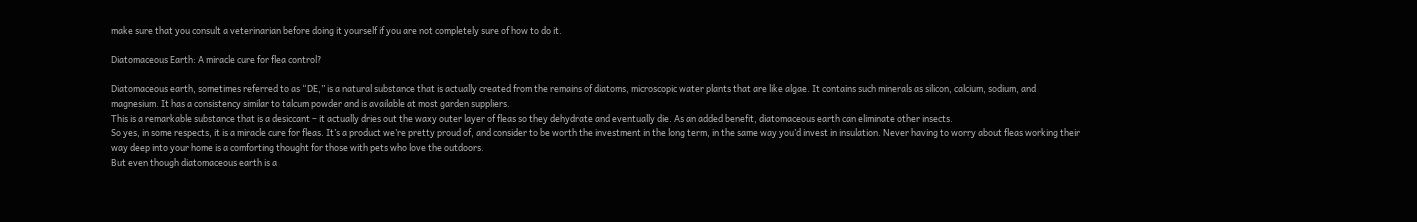make sure that you consult a veterinarian before doing it yourself if you are not completely sure of how to do it.

Diatomaceous Earth: A miracle cure for flea control?

Diatomaceous earth, sometimes referred to as “DE,” is a natural substance that is actually created from the remains of diatoms, microscopic water plants that are like algae. It contains such minerals as silicon, calcium, sodium, and magnesium. It has a consistency similar to talcum powder and is available at most garden suppliers.
This is a remarkable substance that is a desiccant – it actually dries out the waxy outer layer of fleas so they dehydrate and eventually die. As an added benefit, diatomaceous earth can eliminate other insects.
So yes, in some respects, it is a miracle cure for fleas. It’s a product we’re pretty proud of, and consider to be worth the investment in the long term, in the same way you’d invest in insulation. Never having to worry about fleas working their way deep into your home is a comforting thought for those with pets who love the outdoors.
But even though diatomaceous earth is a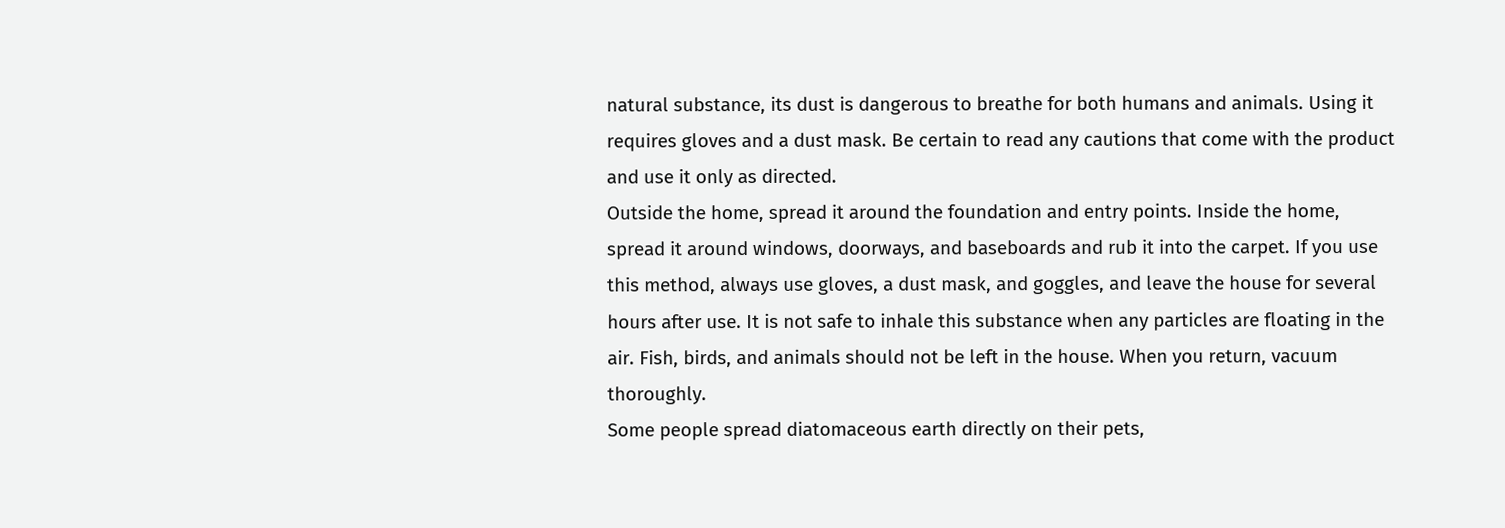natural substance, its dust is dangerous to breathe for both humans and animals. Using it requires gloves and a dust mask. Be certain to read any cautions that come with the product and use it only as directed.
Outside the home, spread it around the foundation and entry points. Inside the home, spread it around windows, doorways, and baseboards and rub it into the carpet. If you use this method, always use gloves, a dust mask, and goggles, and leave the house for several hours after use. It is not safe to inhale this substance when any particles are floating in the air. Fish, birds, and animals should not be left in the house. When you return, vacuum thoroughly.
Some people spread diatomaceous earth directly on their pets,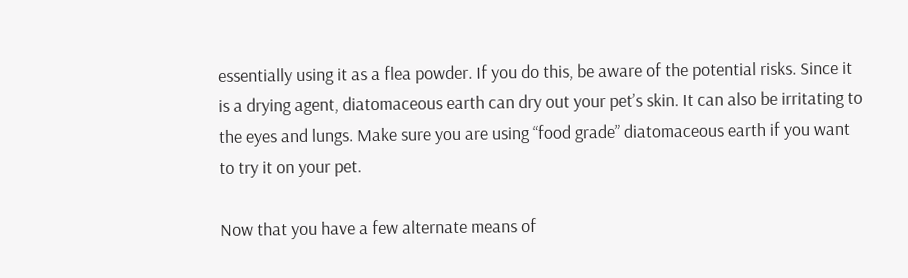essentially using it as a flea powder. If you do this, be aware of the potential risks. Since it is a drying agent, diatomaceous earth can dry out your pet’s skin. It can also be irritating to the eyes and lungs. Make sure you are using “food grade” diatomaceous earth if you want to try it on your pet.

Now that you have a few alternate means of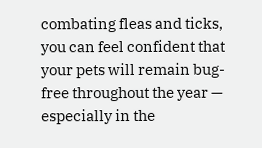combating fleas and ticks, you can feel confident that your pets will remain bug-free throughout the year — especially in the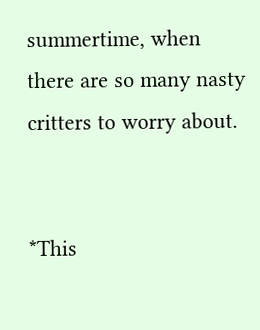summertime, when there are so many nasty critters to worry about.


*This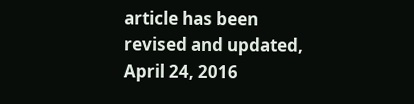article has been revised and updated, April 24, 2016